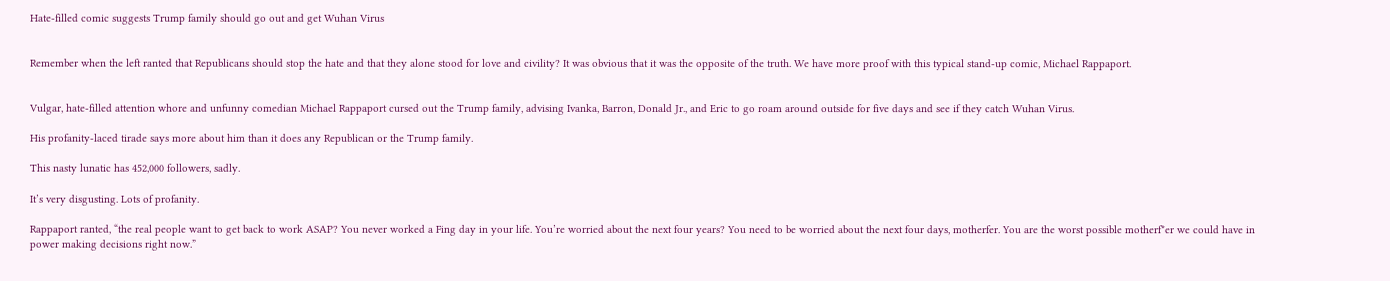Hate-filled comic suggests Trump family should go out and get Wuhan Virus


Remember when the left ranted that Republicans should stop the hate and that they alone stood for love and civility? It was obvious that it was the opposite of the truth. We have more proof with this typical stand-up comic, Michael Rappaport.


Vulgar, hate-filled attention whore and unfunny comedian Michael Rappaport cursed out the Trump family, advising Ivanka, Barron, Donald Jr., and Eric to go roam around outside for five days and see if they catch Wuhan Virus.

His profanity-laced tirade says more about him than it does any Republican or the Trump family.

This nasty lunatic has 452,000 followers, sadly.

It’s very disgusting. Lots of profanity.

Rappaport ranted, “the real people want to get back to work ASAP? You never worked a Fing day in your life. You’re worried about the next four years? You need to be worried about the next four days, motherfer. You are the worst possible motherf*er we could have in power making decisions right now.”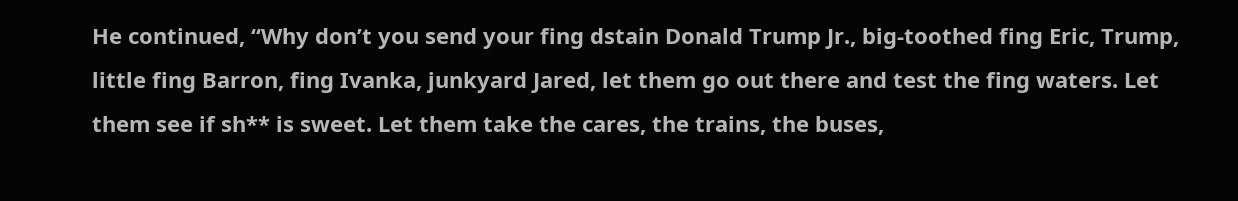He continued, “Why don’t you send your fing dstain Donald Trump Jr., big-toothed fing Eric, Trump, little fing Barron, fing Ivanka, junkyard Jared, let them go out there and test the fing waters. Let them see if sh** is sweet. Let them take the cares, the trains, the buses,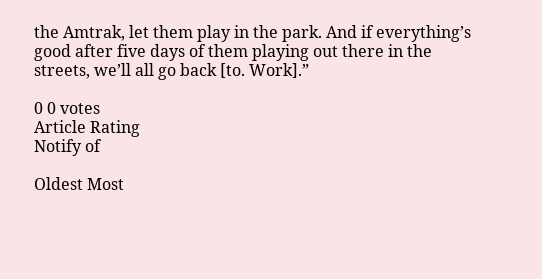the Amtrak, let them play in the park. And if everything’s good after five days of them playing out there in the streets, we’ll all go back [to. Work].”

0 0 votes
Article Rating
Notify of

Oldest Most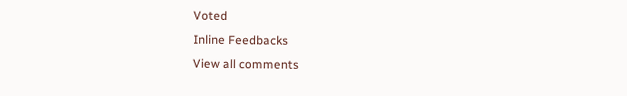Voted
Inline Feedbacks
View all comments